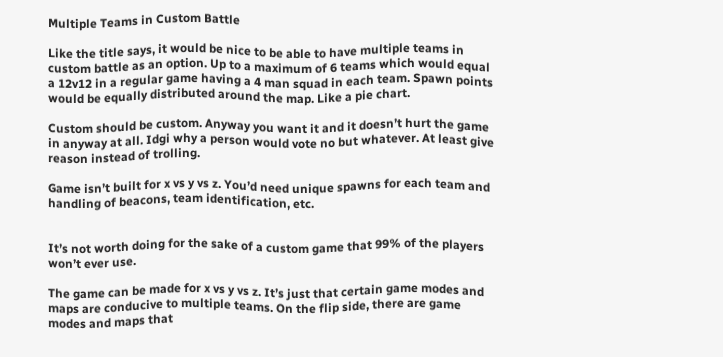Multiple Teams in Custom Battle

Like the title says, it would be nice to be able to have multiple teams in custom battle as an option. Up to a maximum of 6 teams which would equal a 12v12 in a regular game having a 4 man squad in each team. Spawn points would be equally distributed around the map. Like a pie chart.

Custom should be custom. Anyway you want it and it doesn’t hurt the game in anyway at all. Idgi why a person would vote no but whatever. At least give reason instead of trolling.

Game isn’t built for x vs y vs z. You’d need unique spawns for each team and handling of beacons, team identification, etc.


It’s not worth doing for the sake of a custom game that 99% of the players won’t ever use.

The game can be made for x vs y vs z. It’s just that certain game modes and maps are conducive to multiple teams. On the flip side, there are game modes and maps that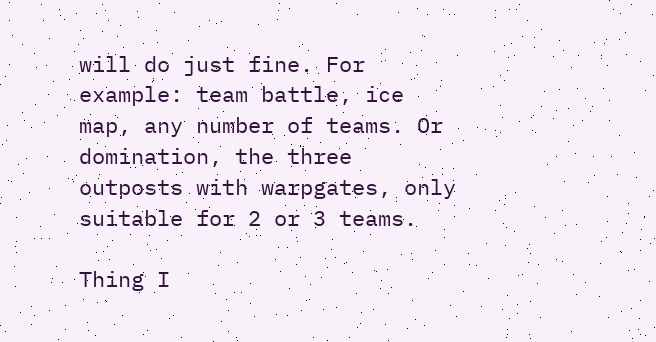will do just fine. For example: team battle, ice map, any number of teams. Or domination, the three outposts with warpgates, only suitable for 2 or 3 teams.

Thing I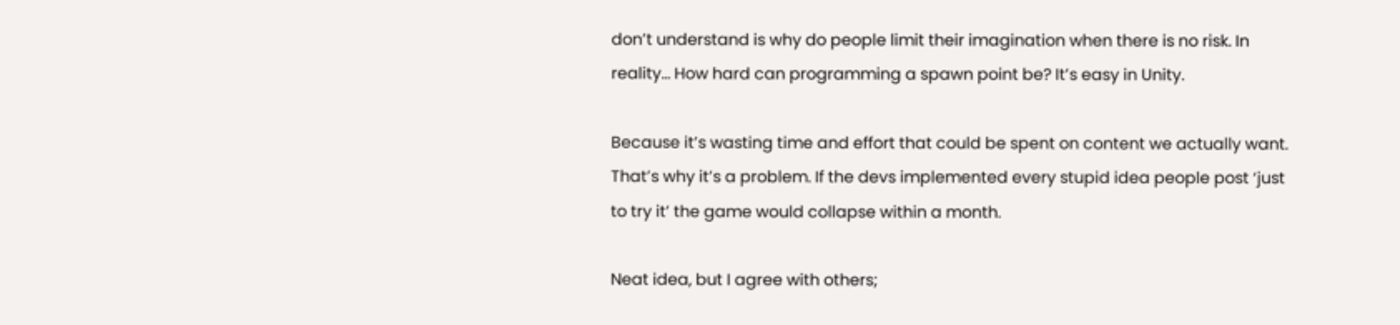don’t understand is why do people limit their imagination when there is no risk. In reality… How hard can programming a spawn point be? It’s easy in Unity.

Because it’s wasting time and effort that could be spent on content we actually want. That’s why it’s a problem. If the devs implemented every stupid idea people post ‘just to try it’ the game would collapse within a month.

Neat idea, but I agree with others;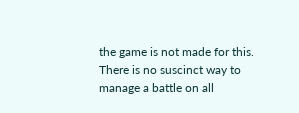the game is not made for this.  There is no suscinct way to manage a battle on all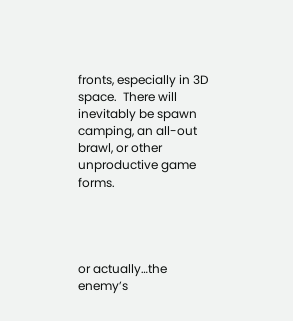fronts, especially in 3D space.  There will inevitably be spawn camping, an all-out brawl, or other unproductive game forms.




or actually…the enemy’s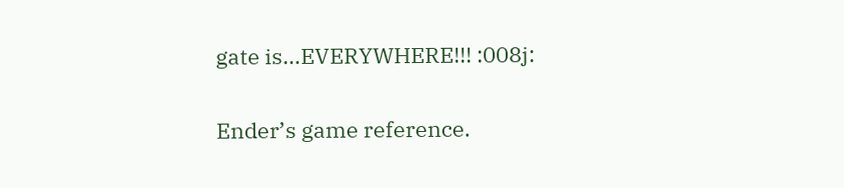gate is…EVERYWHERE!!! :008j:

Ender’s game reference.